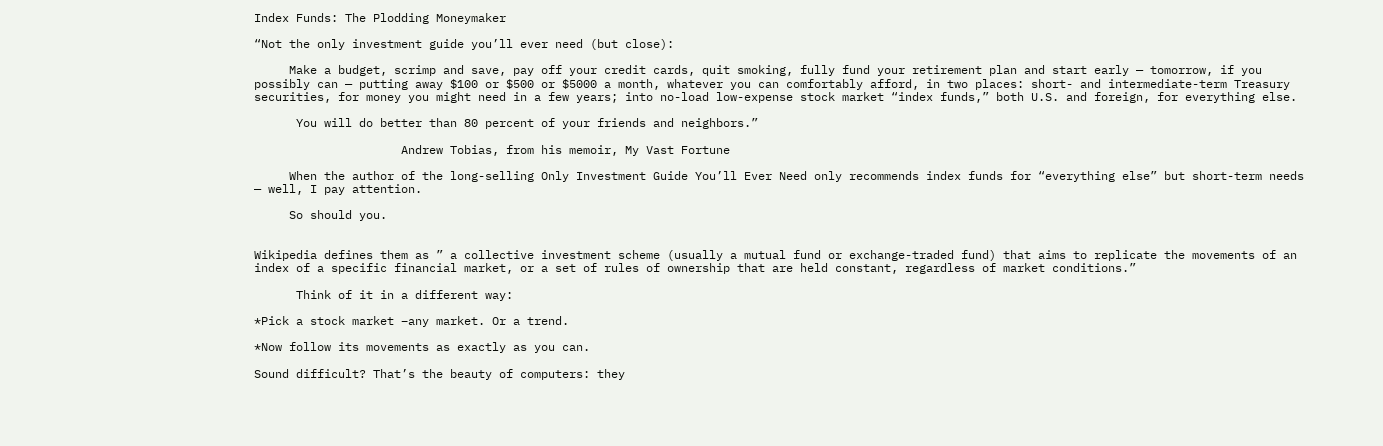Index Funds: The Plodding Moneymaker

“Not the only investment guide you’ll ever need (but close):

     Make a budget, scrimp and save, pay off your credit cards, quit smoking, fully fund your retirement plan and start early — tomorrow, if you possibly can — putting away $100 or $500 or $5000 a month, whatever you can comfortably afford, in two places: short- and intermediate-term Treasury securities, for money you might need in a few years; into no-load low-expense stock market “index funds,” both U.S. and foreign, for everything else.

      You will do better than 80 percent of your friends and neighbors.”

                     Andrew Tobias, from his memoir, My Vast Fortune

     When the author of the long-selling Only Investment Guide You’ll Ever Need only recommends index funds for “everything else” but short-term needs — well, I pay attention.

     So should you.


Wikipedia defines them as ” a collective investment scheme (usually a mutual fund or exchange-traded fund) that aims to replicate the movements of an index of a specific financial market, or a set of rules of ownership that are held constant, regardless of market conditions.”

      Think of it in a different way:

*Pick a stock market –any market. Or a trend.

*Now follow its movements as exactly as you can.

Sound difficult? That’s the beauty of computers: they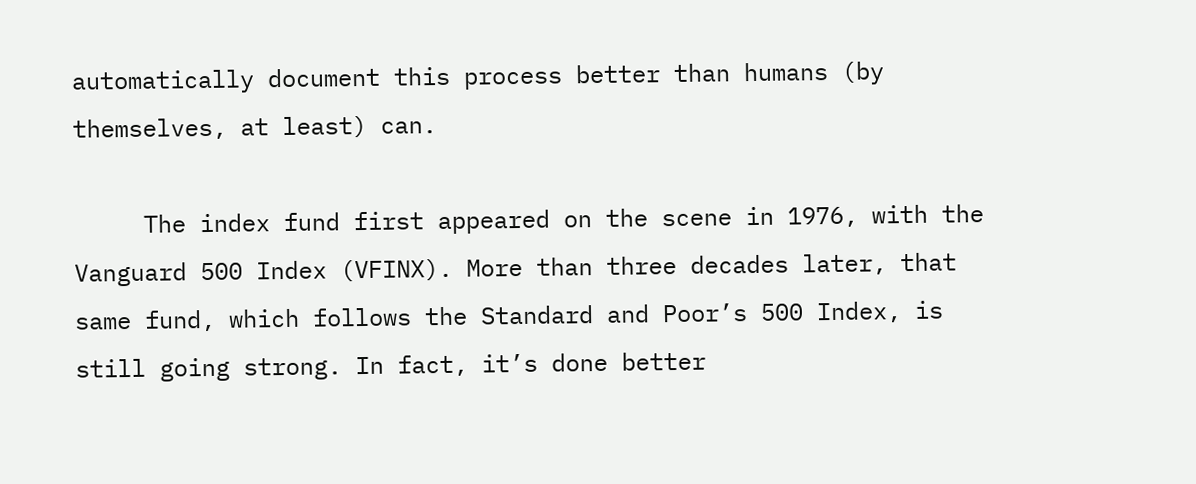automatically document this process better than humans (by themselves, at least) can.

     The index fund first appeared on the scene in 1976, with the Vanguard 500 Index (VFINX). More than three decades later, that same fund, which follows the Standard and Poor’s 500 Index, is still going strong. In fact, it’s done better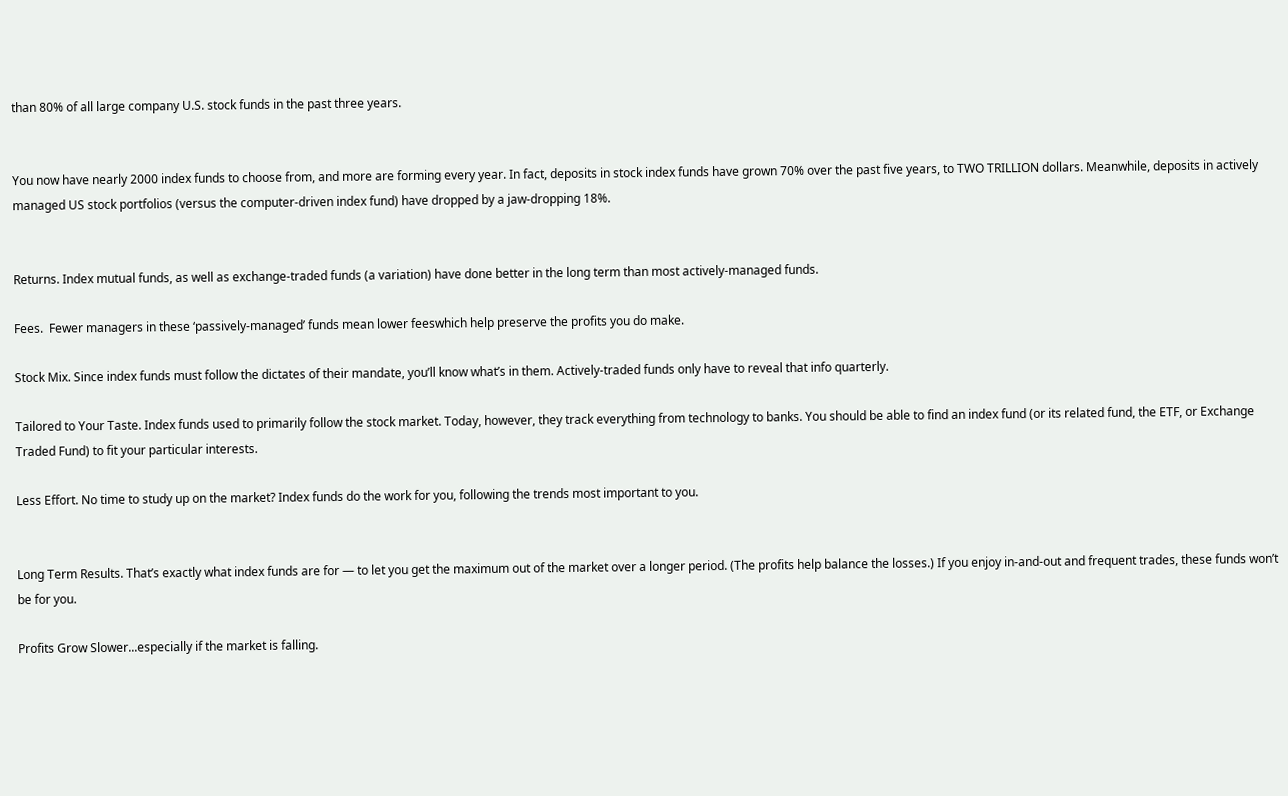than 80% of all large company U.S. stock funds in the past three years.


You now have nearly 2000 index funds to choose from, and more are forming every year. In fact, deposits in stock index funds have grown 70% over the past five years, to TWO TRILLION dollars. Meanwhile, deposits in actively managed US stock portfolios (versus the computer-driven index fund) have dropped by a jaw-dropping 18%.


Returns. Index mutual funds, as well as exchange-traded funds (a variation) have done better in the long term than most actively-managed funds.

Fees.  Fewer managers in these ‘passively-managed’ funds mean lower feeswhich help preserve the profits you do make.

Stock Mix. Since index funds must follow the dictates of their mandate, you’ll know what’s in them. Actively-traded funds only have to reveal that info quarterly.

Tailored to Your Taste. Index funds used to primarily follow the stock market. Today, however, they track everything from technology to banks. You should be able to find an index fund (or its related fund, the ETF, or Exchange Traded Fund) to fit your particular interests.

Less Effort. No time to study up on the market? Index funds do the work for you, following the trends most important to you.


Long Term Results. That’s exactly what index funds are for — to let you get the maximum out of the market over a longer period. (The profits help balance the losses.) If you enjoy in-and-out and frequent trades, these funds won’t be for you.

Profits Grow Slower...especially if the market is falling.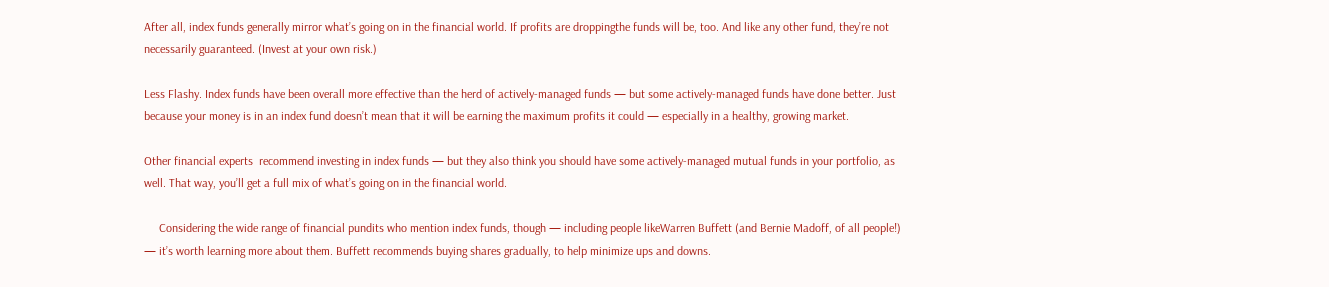After all, index funds generally mirror what’s going on in the financial world. If profits are droppingthe funds will be, too. And like any other fund, they’re not necessarily guaranteed. (Invest at your own risk.)

Less Flashy. Index funds have been overall more effective than the herd of actively-managed funds — but some actively-managed funds have done better. Just because your money is in an index fund doesn’t mean that it will be earning the maximum profits it could — especially in a healthy, growing market.

Other financial experts  recommend investing in index funds — but they also think you should have some actively-managed mutual funds in your portfolio, as well. That way, you’ll get a full mix of what’s going on in the financial world.

     Considering the wide range of financial pundits who mention index funds, though — including people likeWarren Buffett (and Bernie Madoff, of all people!) — it’s worth learning more about them. Buffett recommends buying shares gradually, to help minimize ups and downs.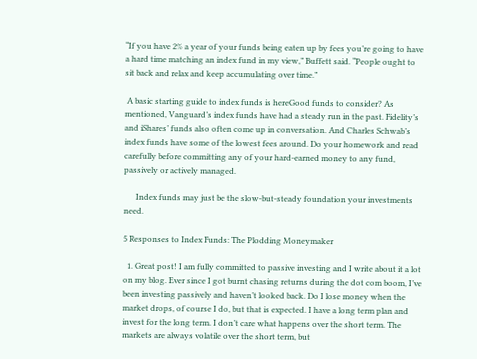“If you have 2% a year of your funds being eaten up by fees you’re going to have a hard time matching an index fund in my view,” Buffett said. “People ought to sit back and relax and keep accumulating over time.”

 A basic starting guide to index funds is hereGood funds to consider? As mentioned, Vanguard’s index funds have had a steady run in the past. Fidelity’s and iShares’ funds also often come up in conversation. And Charles Schwab’s index funds have some of the lowest fees around. Do your homework and read carefully before committing any of your hard-earned money to any fund, passively or actively managed.

      Index funds may just be the slow-but-steady foundation your investments need.

5 Responses to Index Funds: The Plodding Moneymaker

  1. Great post! I am fully committed to passive investing and I write about it a lot on my blog. Ever since I got burnt chasing returns during the dot com boom, I’ve been investing passively and haven’t looked back. Do I lose money when the market drops, of course I do, but that is expected. I have a long term plan and invest for the long term. I don’t care what happens over the short term. The markets are always volatile over the short term, but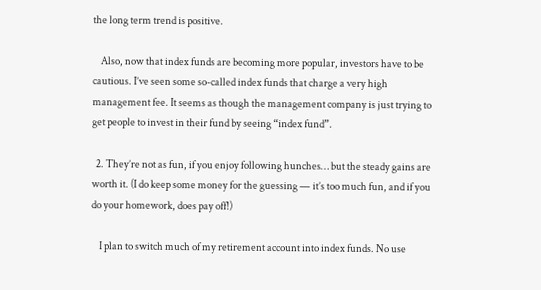the long term trend is positive.

    Also, now that index funds are becoming more popular, investors have to be cautious. I’ve seen some so-called index funds that charge a very high management fee. It seems as though the management company is just trying to get people to invest in their fund by seeing “index fund”.

  2. They’re not as fun, if you enjoy following hunches… but the steady gains are worth it. (I do keep some money for the guessing — it’s too much fun, and if you do your homework, does pay off!)

    I plan to switch much of my retirement account into index funds. No use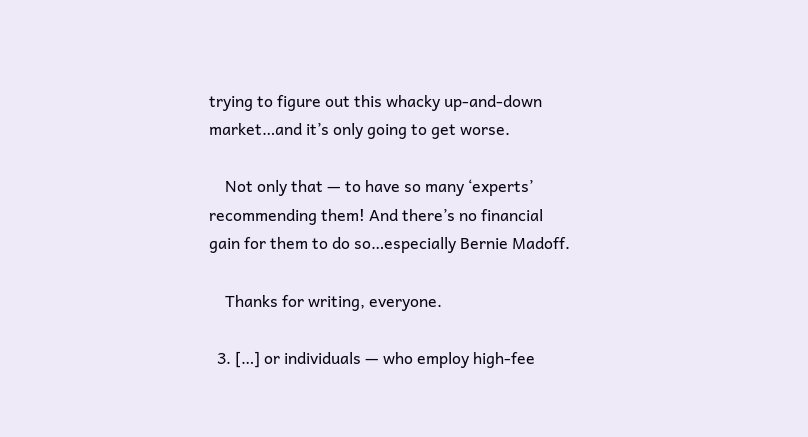trying to figure out this whacky up-and-down market…and it’s only going to get worse.

    Not only that — to have so many ‘experts’ recommending them! And there’s no financial gain for them to do so…especially Bernie Madoff.

    Thanks for writing, everyone.

  3. […] or individuals — who employ high-fee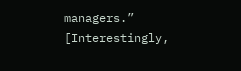managers.” [Interestingly,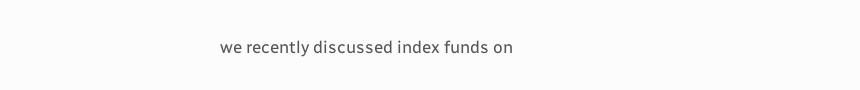we recently discussed index funds on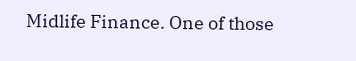Midlife Finance. One of those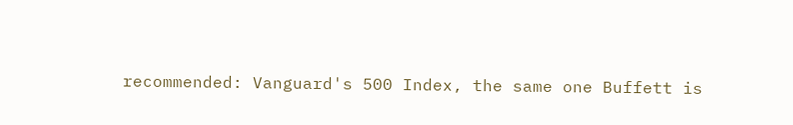recommended: Vanguard's 500 Index, the same one Buffett is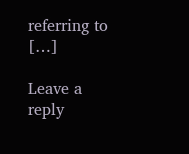referring to […]

Leave a reply